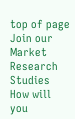top of page
Join our Market Research Studies
How will you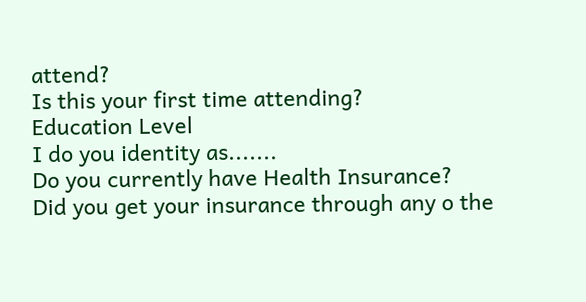attend?
Is this your first time attending?
Education Level
I do you identity as.......
Do you currently have Health Insurance?
Did you get your insurance through any o the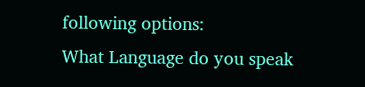following options:
What Language do you speak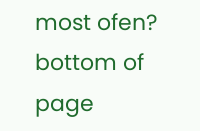most ofen?
bottom of page